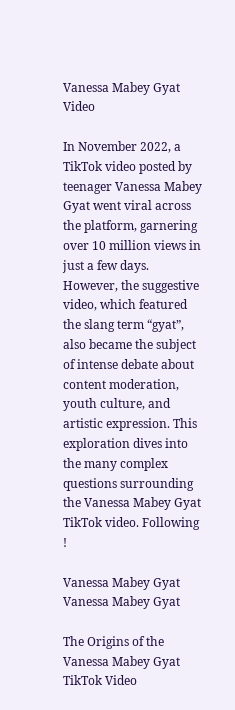Vanessa Mabey Gyat Video

In November 2022, a TikTok video posted by teenager Vanessa Mabey Gyat went viral across the platform, garnering over 10 million views in just a few days. However, the suggestive video, which featured the slang term “gyat”, also became the subject of intense debate about content moderation, youth culture, and artistic expression. This exploration dives into the many complex questions surrounding the Vanessa Mabey Gyat TikTok video. Following !

Vanessa Mabey Gyat
Vanessa Mabey Gyat

The Origins of the Vanessa Mabey Gyat TikTok Video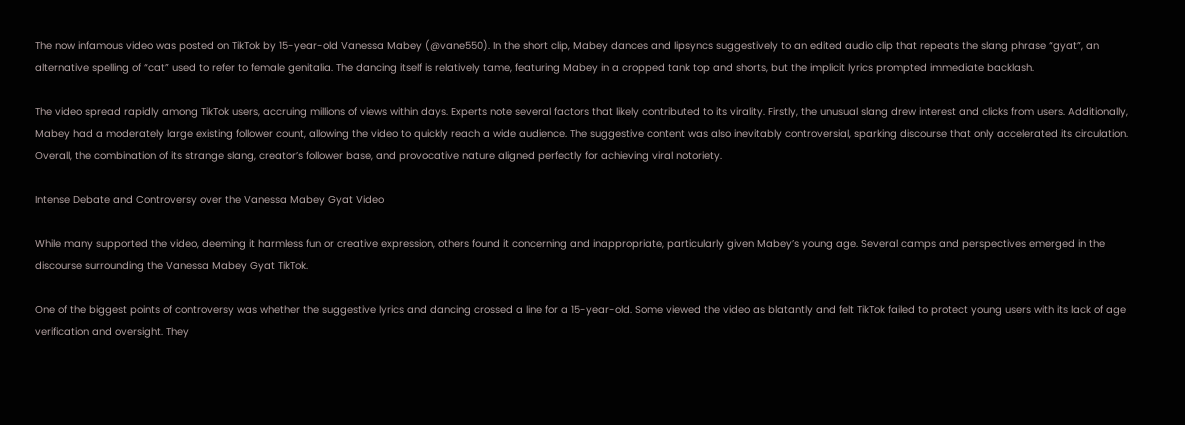The now infamous video was posted on TikTok by 15-year-old Vanessa Mabey (@vane550). In the short clip, Mabey dances and lipsyncs suggestively to an edited audio clip that repeats the slang phrase “gyat”, an alternative spelling of “cat” used to refer to female genitalia. The dancing itself is relatively tame, featuring Mabey in a cropped tank top and shorts, but the implicit lyrics prompted immediate backlash.

The video spread rapidly among TikTok users, accruing millions of views within days. Experts note several factors that likely contributed to its virality. Firstly, the unusual slang drew interest and clicks from users. Additionally, Mabey had a moderately large existing follower count, allowing the video to quickly reach a wide audience. The suggestive content was also inevitably controversial, sparking discourse that only accelerated its circulation. Overall, the combination of its strange slang, creator’s follower base, and provocative nature aligned perfectly for achieving viral notoriety.

Intense Debate and Controversy over the Vanessa Mabey Gyat Video

While many supported the video, deeming it harmless fun or creative expression, others found it concerning and inappropriate, particularly given Mabey’s young age. Several camps and perspectives emerged in the discourse surrounding the Vanessa Mabey Gyat TikTok.

One of the biggest points of controversy was whether the suggestive lyrics and dancing crossed a line for a 15-year-old. Some viewed the video as blatantly and felt TikTok failed to protect young users with its lack of age verification and oversight. They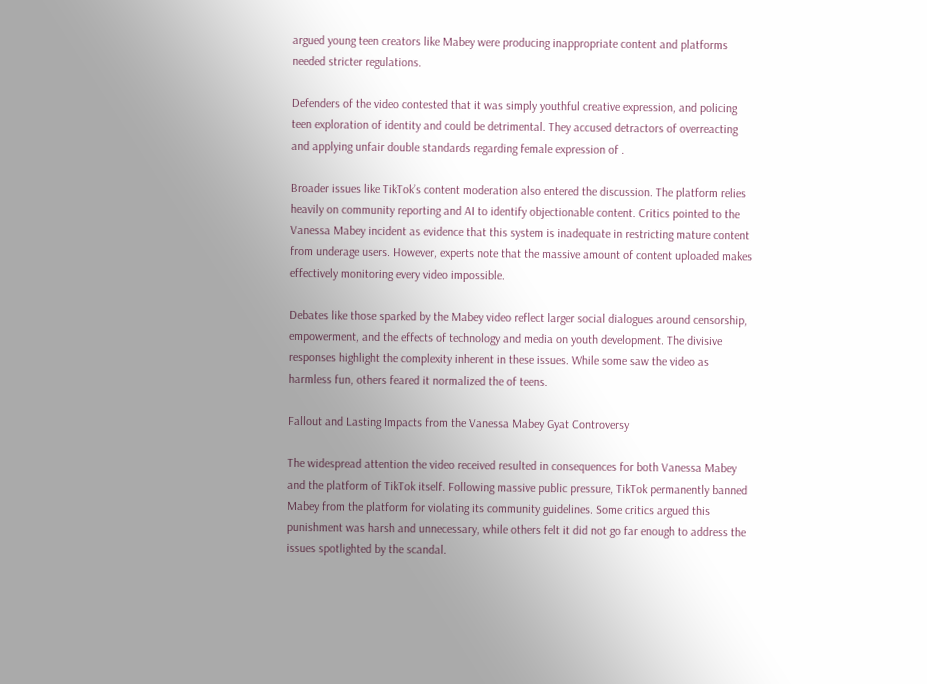argued young teen creators like Mabey were producing inappropriate content and platforms needed stricter regulations.

Defenders of the video contested that it was simply youthful creative expression, and policing teen exploration of identity and could be detrimental. They accused detractors of overreacting and applying unfair double standards regarding female expression of .

Broader issues like TikTok’s content moderation also entered the discussion. The platform relies heavily on community reporting and AI to identify objectionable content. Critics pointed to the Vanessa Mabey incident as evidence that this system is inadequate in restricting mature content from underage users. However, experts note that the massive amount of content uploaded makes effectively monitoring every video impossible.

Debates like those sparked by the Mabey video reflect larger social dialogues around censorship, empowerment, and the effects of technology and media on youth development. The divisive responses highlight the complexity inherent in these issues. While some saw the video as harmless fun, others feared it normalized the of teens.

Fallout and Lasting Impacts from the Vanessa Mabey Gyat Controversy

The widespread attention the video received resulted in consequences for both Vanessa Mabey and the platform of TikTok itself. Following massive public pressure, TikTok permanently banned Mabey from the platform for violating its community guidelines. Some critics argued this punishment was harsh and unnecessary, while others felt it did not go far enough to address the issues spotlighted by the scandal.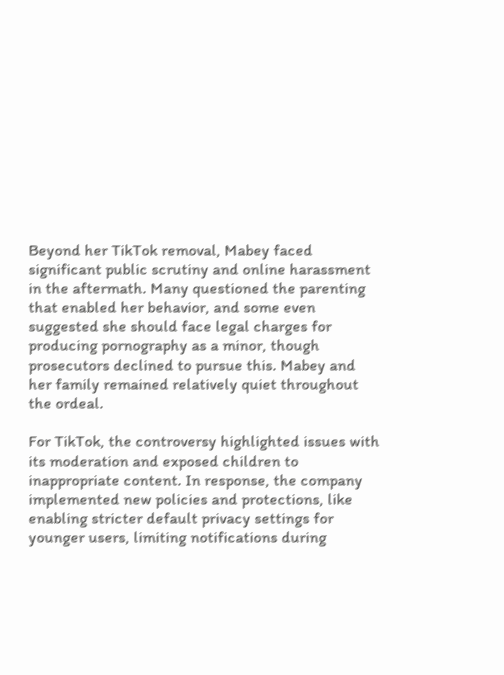Beyond her TikTok removal, Mabey faced significant public scrutiny and online harassment in the aftermath. Many questioned the parenting that enabled her behavior, and some even suggested she should face legal charges for producing pornography as a minor, though prosecutors declined to pursue this. Mabey and her family remained relatively quiet throughout the ordeal.

For TikTok, the controversy highlighted issues with its moderation and exposed children to inappropriate content. In response, the company implemented new policies and protections, like enabling stricter default privacy settings for younger users, limiting notifications during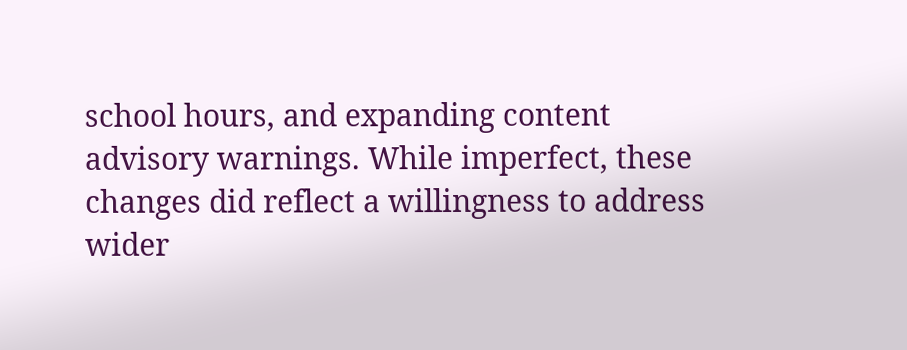school hours, and expanding content advisory warnings. While imperfect, these changes did reflect a willingness to address wider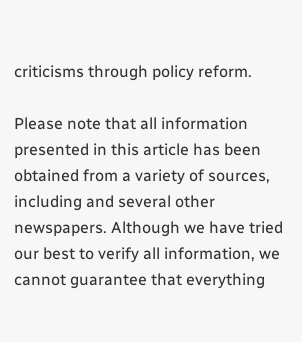criticisms through policy reform.

Please note that all information presented in this article has been obtained from a variety of sources, including and several other newspapers. Although we have tried our best to verify all information, we cannot guarantee that everything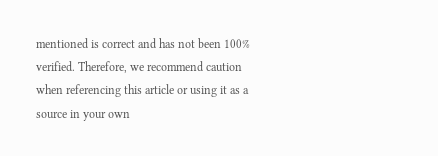mentioned is correct and has not been 100% verified. Therefore, we recommend caution when referencing this article or using it as a source in your own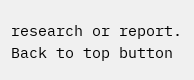research or report.
Back to top button